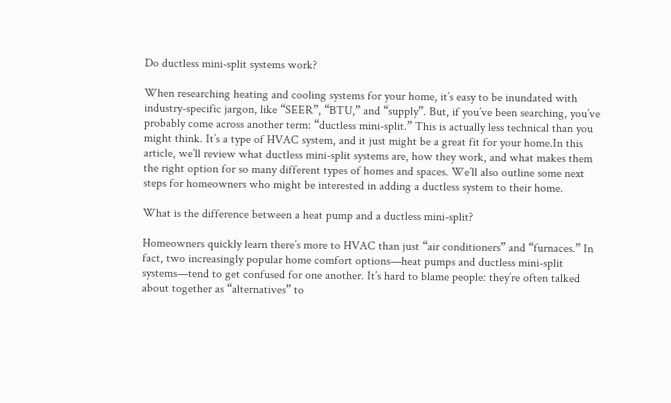Do ductless mini-split systems work?

When researching heating and cooling systems for your home, it’s easy to be inundated with industry-specific jargon, like “SEER”, “BTU,” and “supply”. But, if you’ve been searching, you’ve probably come across another term: “ductless mini-split.” This is actually less technical than you might think. It’s a type of HVAC system, and it just might be a great fit for your home.In this article, we’ll review what ductless mini-split systems are, how they work, and what makes them the right option for so many different types of homes and spaces. We’ll also outline some next steps for homeowners who might be interested in adding a ductless system to their home.

What is the difference between a heat pump and a ductless mini-split?

Homeowners quickly learn there’s more to HVAC than just “air conditioners” and “furnaces.” In fact, two increasingly popular home comfort options—heat pumps and ductless mini-split systems—tend to get confused for one another. It’s hard to blame people: they’re often talked about together as “alternatives” to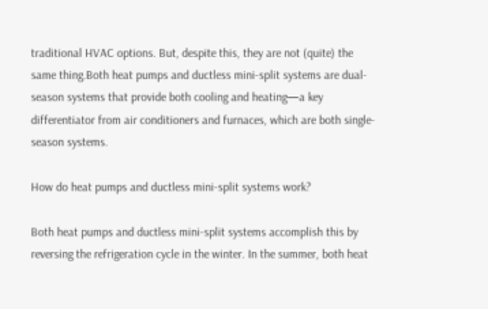traditional HVAC options. But, despite this, they are not (quite) the same thing.Both heat pumps and ductless mini-split systems are dual-season systems that provide both cooling and heating—a key differentiator from air conditioners and furnaces, which are both single-season systems.

How do heat pumps and ductless mini-split systems work?

Both heat pumps and ductless mini-split systems accomplish this by reversing the refrigeration cycle in the winter. In the summer, both heat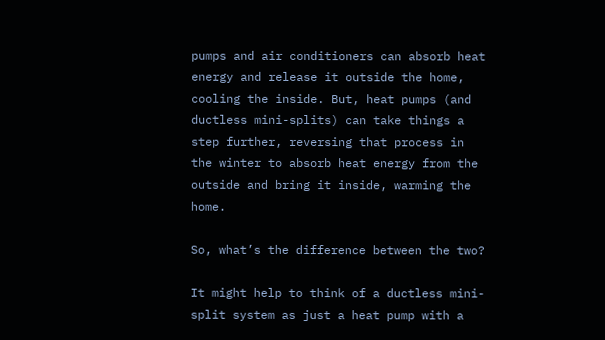pumps and air conditioners can absorb heat energy and release it outside the home, cooling the inside. But, heat pumps (and ductless mini-splits) can take things a step further, reversing that process in the winter to absorb heat energy from the outside and bring it inside, warming the home.

So, what’s the difference between the two?

It might help to think of a ductless mini-split system as just a heat pump with a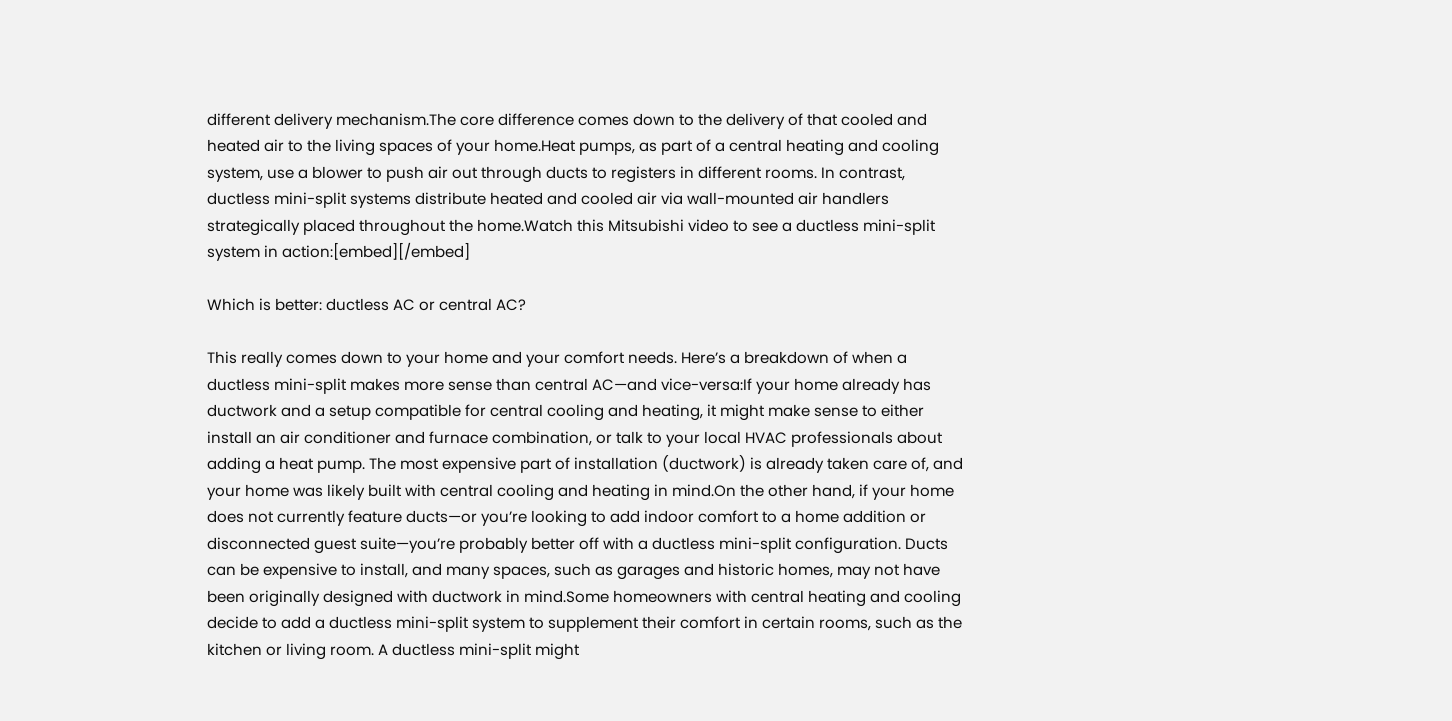different delivery mechanism.The core difference comes down to the delivery of that cooled and heated air to the living spaces of your home.Heat pumps, as part of a central heating and cooling system, use a blower to push air out through ducts to registers in different rooms. In contrast, ductless mini-split systems distribute heated and cooled air via wall-mounted air handlers strategically placed throughout the home.Watch this Mitsubishi video to see a ductless mini-split system in action:[embed][/embed]

Which is better: ductless AC or central AC?

This really comes down to your home and your comfort needs. Here’s a breakdown of when a ductless mini-split makes more sense than central AC—and vice-versa:If your home already has ductwork and a setup compatible for central cooling and heating, it might make sense to either install an air conditioner and furnace combination, or talk to your local HVAC professionals about adding a heat pump. The most expensive part of installation (ductwork) is already taken care of, and your home was likely built with central cooling and heating in mind.On the other hand, if your home does not currently feature ducts—or you’re looking to add indoor comfort to a home addition or disconnected guest suite—you’re probably better off with a ductless mini-split configuration. Ducts can be expensive to install, and many spaces, such as garages and historic homes, may not have been originally designed with ductwork in mind.Some homeowners with central heating and cooling decide to add a ductless mini-split system to supplement their comfort in certain rooms, such as the kitchen or living room. A ductless mini-split might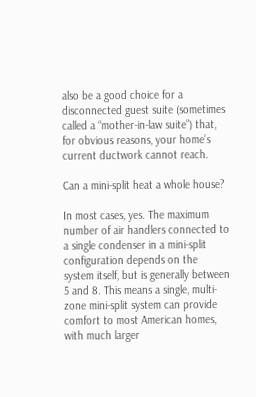also be a good choice for a disconnected guest suite (sometimes called a “mother-in-law suite”) that, for obvious reasons, your home’s current ductwork cannot reach.

Can a mini-split heat a whole house?

In most cases, yes. The maximum number of air handlers connected to a single condenser in a mini-split configuration depends on the system itself, but is generally between 5 and 8. This means a single, multi-zone mini-split system can provide comfort to most American homes, with much larger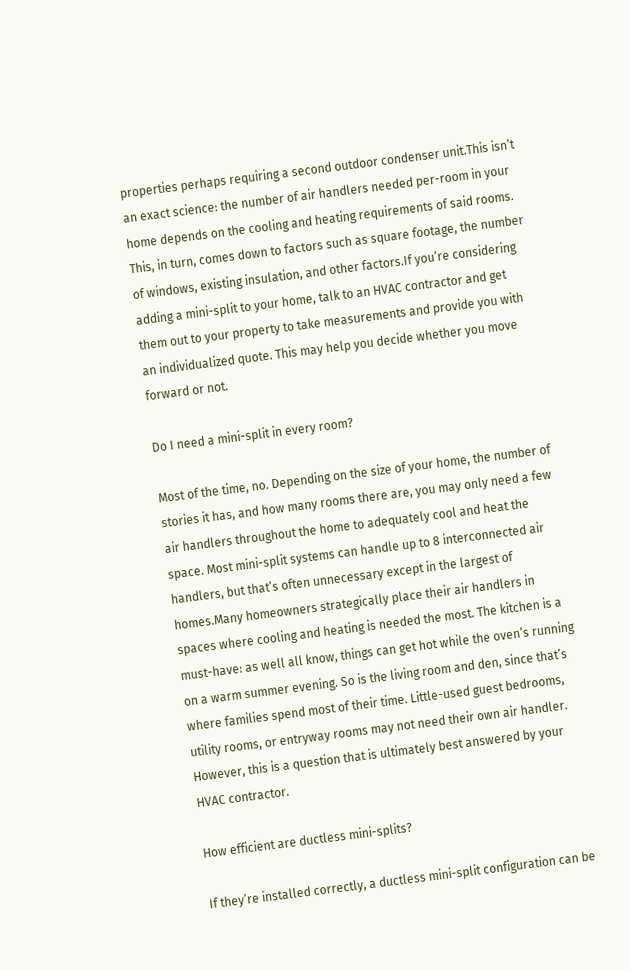properties perhaps requiring a second outdoor condenser unit.This isn’t an exact science: the number of air handlers needed per-room in your home depends on the cooling and heating requirements of said rooms. This, in turn, comes down to factors such as square footage, the number of windows, existing insulation, and other factors.If you’re considering adding a mini-split to your home, talk to an HVAC contractor and get them out to your property to take measurements and provide you with an individualized quote. This may help you decide whether you move forward or not.

Do I need a mini-split in every room?

Most of the time, no. Depending on the size of your home, the number of stories it has, and how many rooms there are, you may only need a few air handlers throughout the home to adequately cool and heat the space. Most mini-split systems can handle up to 8 interconnected air handlers, but that’s often unnecessary except in the largest of homes.Many homeowners strategically place their air handlers in spaces where cooling and heating is needed the most. The kitchen is a must-have: as well all know, things can get hot while the oven’s running on a warm summer evening. So is the living room and den, since that’s where families spend most of their time. Little-used guest bedrooms, utility rooms, or entryway rooms may not need their own air handler. However, this is a question that is ultimately best answered by your HVAC contractor.

How efficient are ductless mini-splits?

If they’re installed correctly, a ductless mini-split configuration can be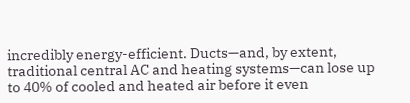incredibly energy-efficient. Ducts—and, by extent, traditional central AC and heating systems—can lose up to 40% of cooled and heated air before it even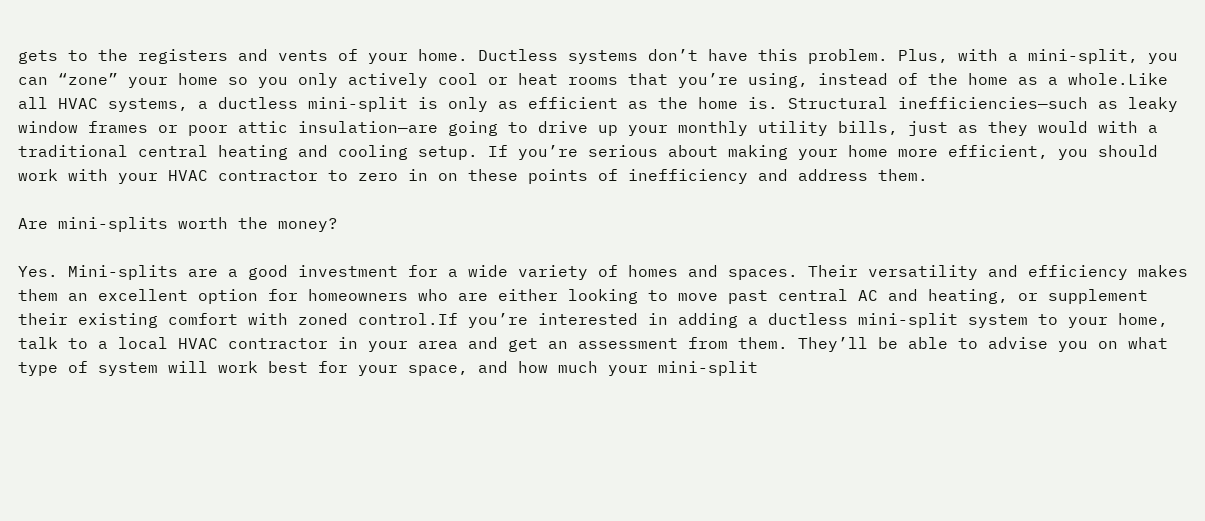gets to the registers and vents of your home. Ductless systems don’t have this problem. Plus, with a mini-split, you can “zone” your home so you only actively cool or heat rooms that you’re using, instead of the home as a whole.Like all HVAC systems, a ductless mini-split is only as efficient as the home is. Structural inefficiencies—such as leaky window frames or poor attic insulation—are going to drive up your monthly utility bills, just as they would with a traditional central heating and cooling setup. If you’re serious about making your home more efficient, you should work with your HVAC contractor to zero in on these points of inefficiency and address them.

Are mini-splits worth the money?

Yes. Mini-splits are a good investment for a wide variety of homes and spaces. Their versatility and efficiency makes them an excellent option for homeowners who are either looking to move past central AC and heating, or supplement their existing comfort with zoned control.If you’re interested in adding a ductless mini-split system to your home, talk to a local HVAC contractor in your area and get an assessment from them. They’ll be able to advise you on what type of system will work best for your space, and how much your mini-split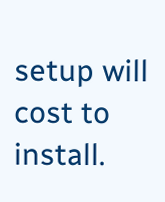setup will cost to install.